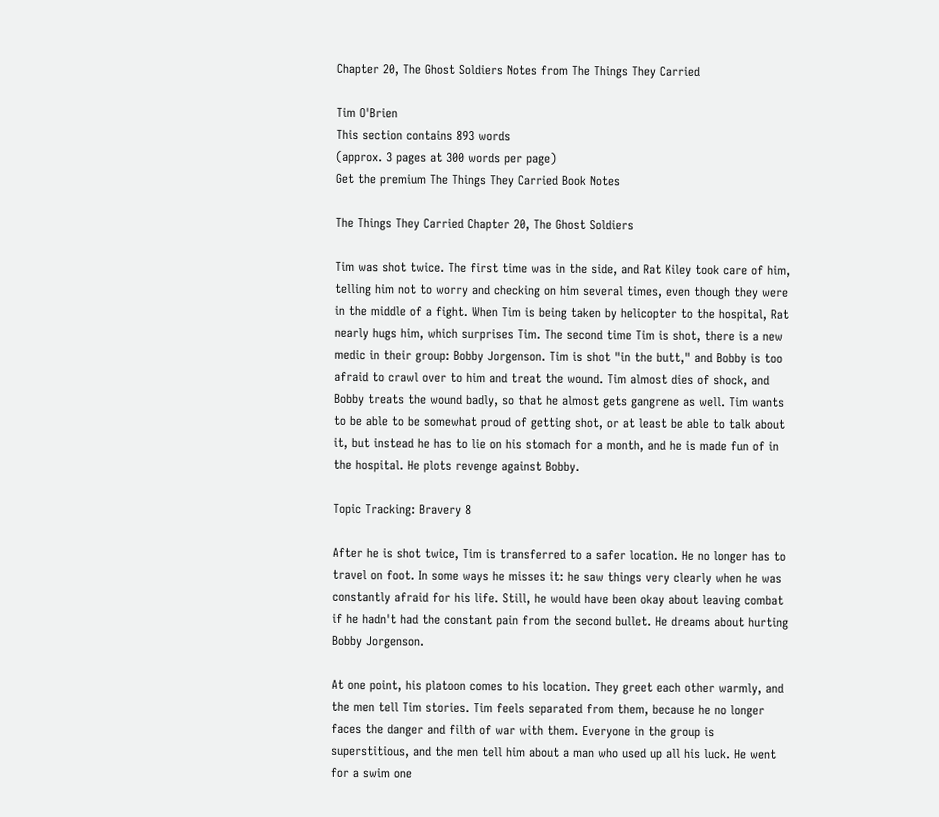Chapter 20, The Ghost Soldiers Notes from The Things They Carried

Tim O'Brien
This section contains 893 words
(approx. 3 pages at 300 words per page)
Get the premium The Things They Carried Book Notes

The Things They Carried Chapter 20, The Ghost Soldiers

Tim was shot twice. The first time was in the side, and Rat Kiley took care of him, telling him not to worry and checking on him several times, even though they were in the middle of a fight. When Tim is being taken by helicopter to the hospital, Rat nearly hugs him, which surprises Tim. The second time Tim is shot, there is a new medic in their group: Bobby Jorgenson. Tim is shot "in the butt," and Bobby is too afraid to crawl over to him and treat the wound. Tim almost dies of shock, and Bobby treats the wound badly, so that he almost gets gangrene as well. Tim wants to be able to be somewhat proud of getting shot, or at least be able to talk about it, but instead he has to lie on his stomach for a month, and he is made fun of in the hospital. He plots revenge against Bobby.

Topic Tracking: Bravery 8

After he is shot twice, Tim is transferred to a safer location. He no longer has to travel on foot. In some ways he misses it: he saw things very clearly when he was constantly afraid for his life. Still, he would have been okay about leaving combat if he hadn't had the constant pain from the second bullet. He dreams about hurting Bobby Jorgenson.

At one point, his platoon comes to his location. They greet each other warmly, and the men tell Tim stories. Tim feels separated from them, because he no longer faces the danger and filth of war with them. Everyone in the group is superstitious, and the men tell him about a man who used up all his luck. He went for a swim one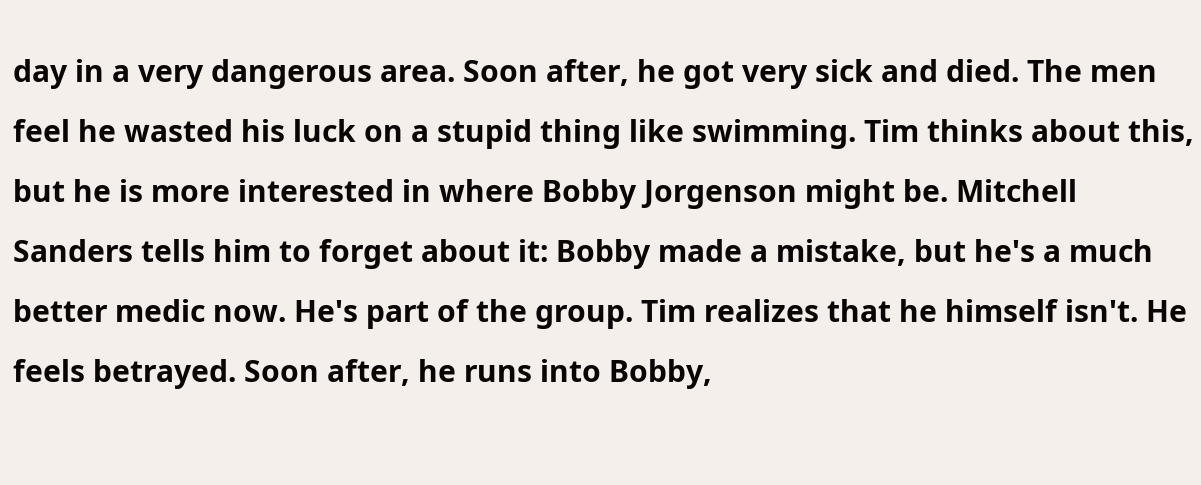day in a very dangerous area. Soon after, he got very sick and died. The men feel he wasted his luck on a stupid thing like swimming. Tim thinks about this, but he is more interested in where Bobby Jorgenson might be. Mitchell Sanders tells him to forget about it: Bobby made a mistake, but he's a much better medic now. He's part of the group. Tim realizes that he himself isn't. He feels betrayed. Soon after, he runs into Bobby,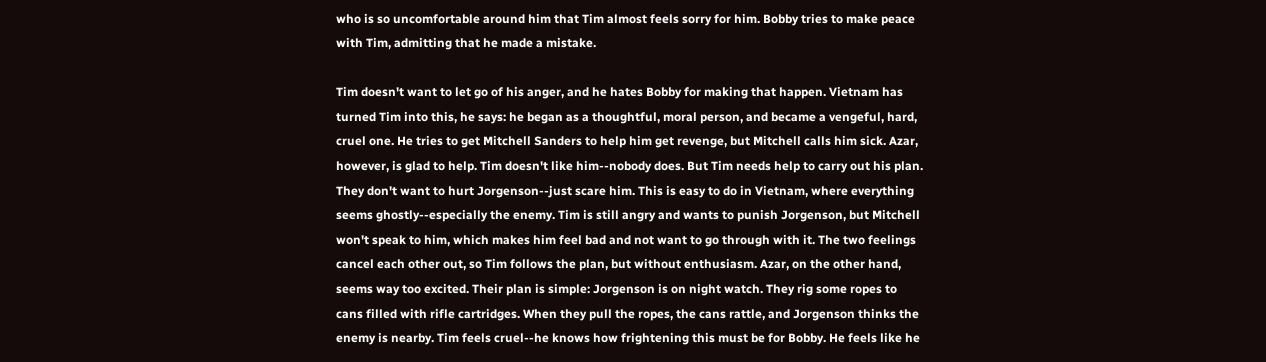who is so uncomfortable around him that Tim almost feels sorry for him. Bobby tries to make peace with Tim, admitting that he made a mistake.

Tim doesn't want to let go of his anger, and he hates Bobby for making that happen. Vietnam has turned Tim into this, he says: he began as a thoughtful, moral person, and became a vengeful, hard, cruel one. He tries to get Mitchell Sanders to help him get revenge, but Mitchell calls him sick. Azar, however, is glad to help. Tim doesn't like him--nobody does. But Tim needs help to carry out his plan. They don't want to hurt Jorgenson--just scare him. This is easy to do in Vietnam, where everything seems ghostly--especially the enemy. Tim is still angry and wants to punish Jorgenson, but Mitchell won't speak to him, which makes him feel bad and not want to go through with it. The two feelings cancel each other out, so Tim follows the plan, but without enthusiasm. Azar, on the other hand, seems way too excited. Their plan is simple: Jorgenson is on night watch. They rig some ropes to cans filled with rifle cartridges. When they pull the ropes, the cans rattle, and Jorgenson thinks the enemy is nearby. Tim feels cruel--he knows how frightening this must be for Bobby. He feels like he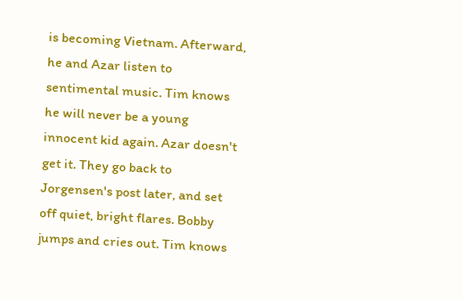is becoming Vietnam. Afterward, he and Azar listen to sentimental music. Tim knows he will never be a young innocent kid again. Azar doesn't get it. They go back to Jorgensen's post later, and set off quiet, bright flares. Bobby jumps and cries out. Tim knows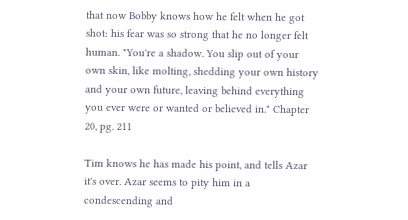that now Bobby knows how he felt when he got shot: his fear was so strong that he no longer felt human. "You're a shadow. You slip out of your own skin, like molting, shedding your own history and your own future, leaving behind everything you ever were or wanted or believed in." Chapter 20, pg. 211

Tim knows he has made his point, and tells Azar it's over. Azar seems to pity him in a condescending and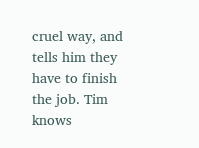cruel way, and tells him they have to finish the job. Tim knows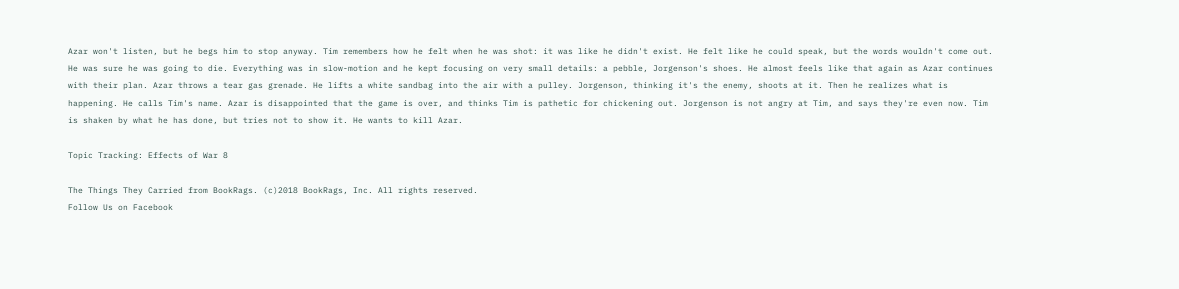Azar won't listen, but he begs him to stop anyway. Tim remembers how he felt when he was shot: it was like he didn't exist. He felt like he could speak, but the words wouldn't come out. He was sure he was going to die. Everything was in slow-motion and he kept focusing on very small details: a pebble, Jorgenson's shoes. He almost feels like that again as Azar continues with their plan. Azar throws a tear gas grenade. He lifts a white sandbag into the air with a pulley. Jorgenson, thinking it's the enemy, shoots at it. Then he realizes what is happening. He calls Tim's name. Azar is disappointed that the game is over, and thinks Tim is pathetic for chickening out. Jorgenson is not angry at Tim, and says they're even now. Tim is shaken by what he has done, but tries not to show it. He wants to kill Azar.

Topic Tracking: Effects of War 8

The Things They Carried from BookRags. (c)2018 BookRags, Inc. All rights reserved.
Follow Us on Facebook